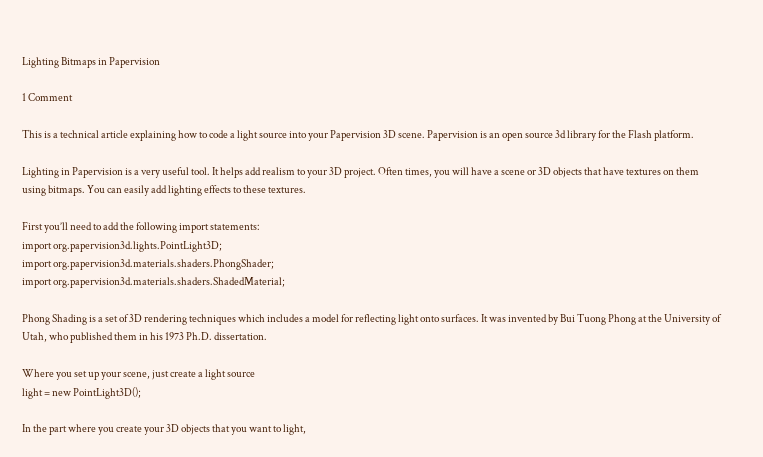Lighting Bitmaps in Papervision

1 Comment

This is a technical article explaining how to code a light source into your Papervision 3D scene. Papervision is an open source 3d library for the Flash platform.

Lighting in Papervision is a very useful tool. It helps add realism to your 3D project. Often times, you will have a scene or 3D objects that have textures on them using bitmaps. You can easily add lighting effects to these textures.

First you’ll need to add the following import statements:
import org.papervision3d.lights.PointLight3D;
import org.papervision3d.materials.shaders.PhongShader;
import org.papervision3d.materials.shaders.ShadedMaterial;

Phong Shading is a set of 3D rendering techniques which includes a model for reflecting light onto surfaces. It was invented by Bui Tuong Phong at the University of Utah, who published them in his 1973 Ph.D. dissertation.

Where you set up your scene, just create a light source
light = new PointLight3D();

In the part where you create your 3D objects that you want to light,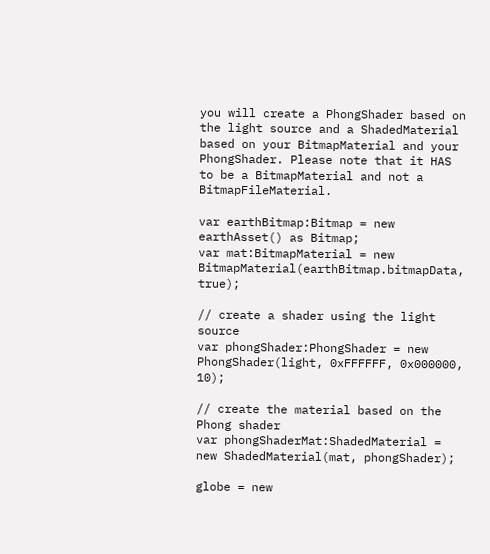you will create a PhongShader based on the light source and a ShadedMaterial based on your BitmapMaterial and your PhongShader. Please note that it HAS to be a BitmapMaterial and not a BitmapFileMaterial.

var earthBitmap:Bitmap = new earthAsset() as Bitmap;
var mat:BitmapMaterial = new BitmapMaterial(earthBitmap.bitmapData, true);

// create a shader using the light source
var phongShader:PhongShader = new PhongShader(light, 0xFFFFFF, 0x000000, 10);

// create the material based on the Phong shader
var phongShaderMat:ShadedMaterial = new ShadedMaterial(mat, phongShader);

globe = new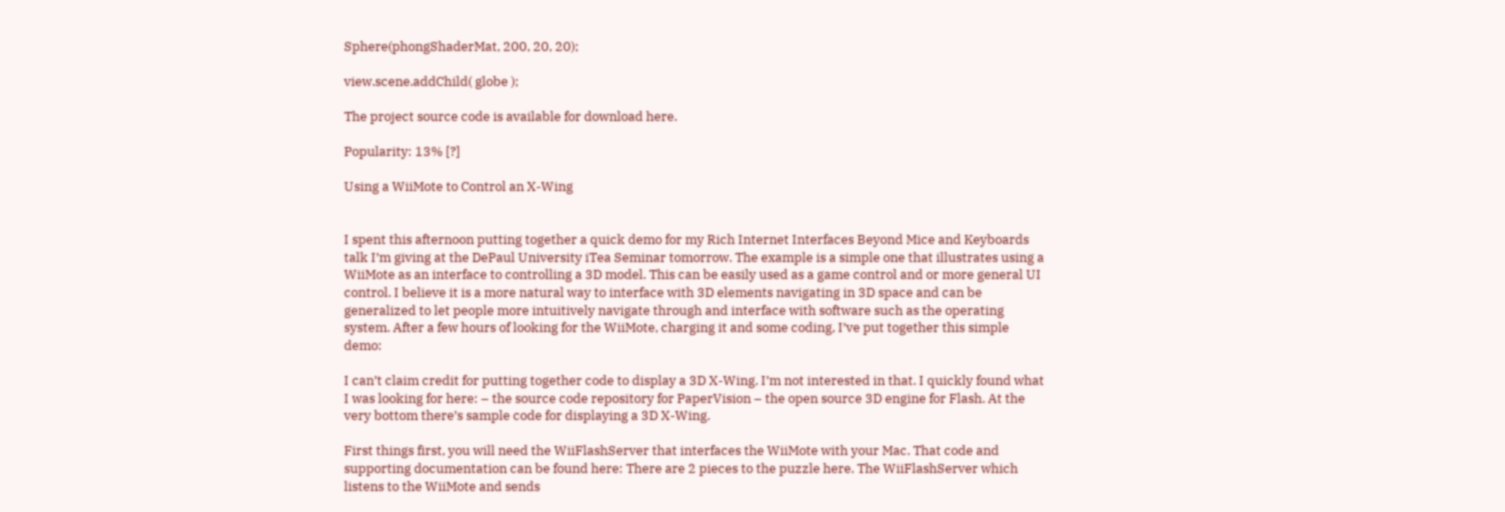Sphere(phongShaderMat, 200, 20, 20);

view.scene.addChild( globe );

The project source code is available for download here.

Popularity: 13% [?]

Using a WiiMote to Control an X-Wing


I spent this afternoon putting together a quick demo for my Rich Internet Interfaces Beyond Mice and Keyboards talk I’m giving at the DePaul University iTea Seminar tomorrow. The example is a simple one that illustrates using a WiiMote as an interface to controlling a 3D model. This can be easily used as a game control and or more general UI control. I believe it is a more natural way to interface with 3D elements navigating in 3D space and can be generalized to let people more intuitively navigate through and interface with software such as the operating system. After a few hours of looking for the WiiMote, charging it and some coding, I’ve put together this simple demo:

I can’t claim credit for putting together code to display a 3D X-Wing. I’m not interested in that. I quickly found what I was looking for here: – the source code repository for PaperVision – the open source 3D engine for Flash. At the very bottom there’s sample code for displaying a 3D X-Wing.

First things first, you will need the WiiFlashServer that interfaces the WiiMote with your Mac. That code and supporting documentation can be found here: There are 2 pieces to the puzzle here. The WiiFlashServer which listens to the WiiMote and sends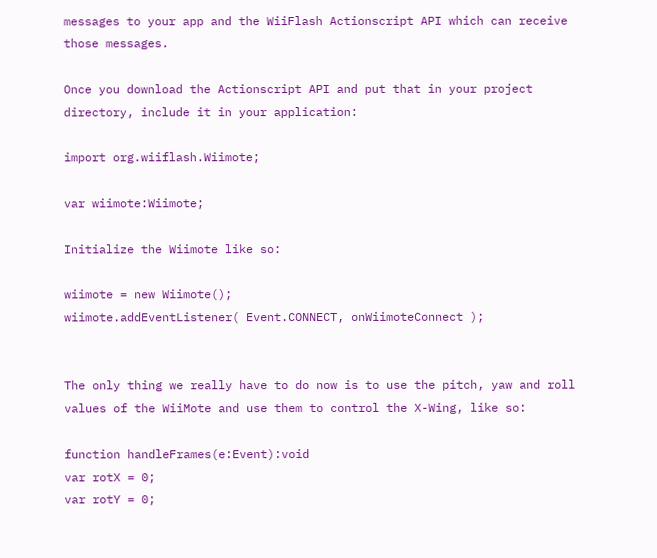messages to your app and the WiiFlash Actionscript API which can receive those messages.

Once you download the Actionscript API and put that in your project directory, include it in your application:

import org.wiiflash.Wiimote;

var wiimote:Wiimote;

Initialize the Wiimote like so:

wiimote = new Wiimote();
wiimote.addEventListener( Event.CONNECT, onWiimoteConnect );


The only thing we really have to do now is to use the pitch, yaw and roll values of the WiiMote and use them to control the X-Wing, like so:

function handleFrames(e:Event):void
var rotX = 0;
var rotY = 0;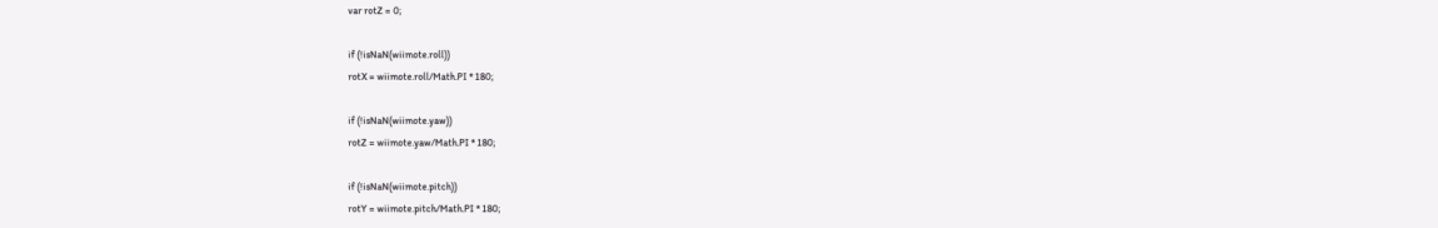var rotZ = 0;

if (!isNaN(wiimote.roll))
rotX = wiimote.roll/Math.PI * 180;

if (!isNaN(wiimote.yaw))
rotZ = wiimote.yaw/Math.PI * 180;

if (!isNaN(wiimote.pitch))
rotY = wiimote.pitch/Math.PI * 180;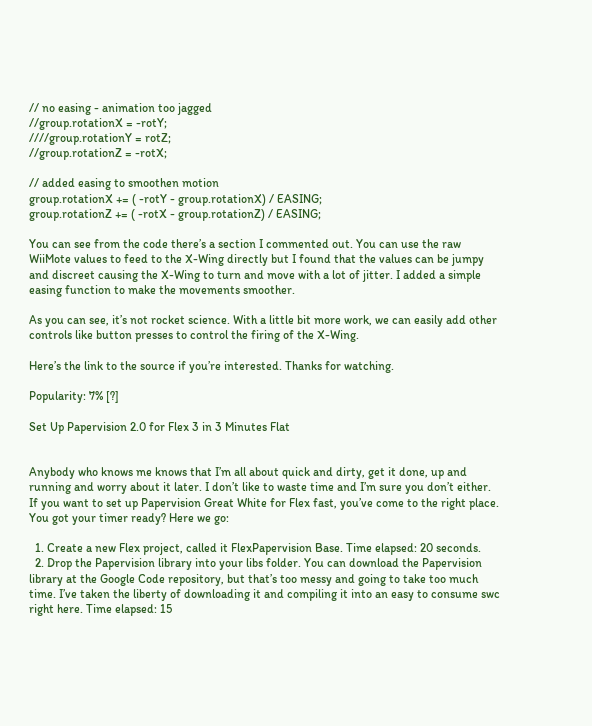// no easing - animation too jagged
//group.rotationX = -rotY;
////group.rotationY = rotZ;
//group.rotationZ = -rotX;

// added easing to smoothen motion
group.rotationX += ( -rotY - group.rotationX) / EASING;
group.rotationZ += ( -rotX - group.rotationZ) / EASING;

You can see from the code there’s a section I commented out. You can use the raw WiiMote values to feed to the X-Wing directly but I found that the values can be jumpy and discreet causing the X-Wing to turn and move with a lot of jitter. I added a simple easing function to make the movements smoother.

As you can see, it’s not rocket science. With a little bit more work, we can easily add other controls like button presses to control the firing of the X-Wing.

Here’s the link to the source if you’re interested. Thanks for watching.

Popularity: 7% [?]

Set Up Papervision 2.0 for Flex 3 in 3 Minutes Flat


Anybody who knows me knows that I’m all about quick and dirty, get it done, up and running and worry about it later. I don’t like to waste time and I’m sure you don’t either. If you want to set up Papervision Great White for Flex fast, you’ve come to the right place. You got your timer ready? Here we go:

  1. Create a new Flex project, called it FlexPapervision Base. Time elapsed: 20 seconds.
  2. Drop the Papervision library into your libs folder. You can download the Papervision library at the Google Code repository, but that’s too messy and going to take too much time. I’ve taken the liberty of downloading it and compiling it into an easy to consume swc right here. Time elapsed: 15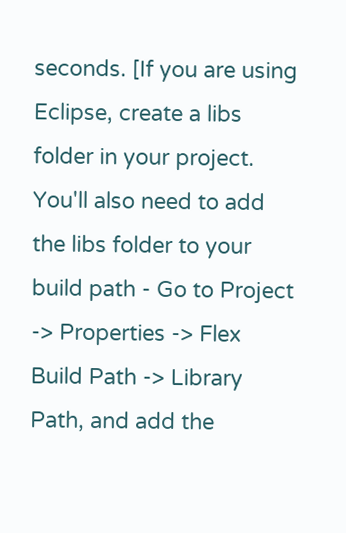seconds. [If you are using Eclipse, create a libs folder in your project. You'll also need to add the libs folder to your build path - Go to Project -> Properties -> Flex Build Path -> Library Path, and add the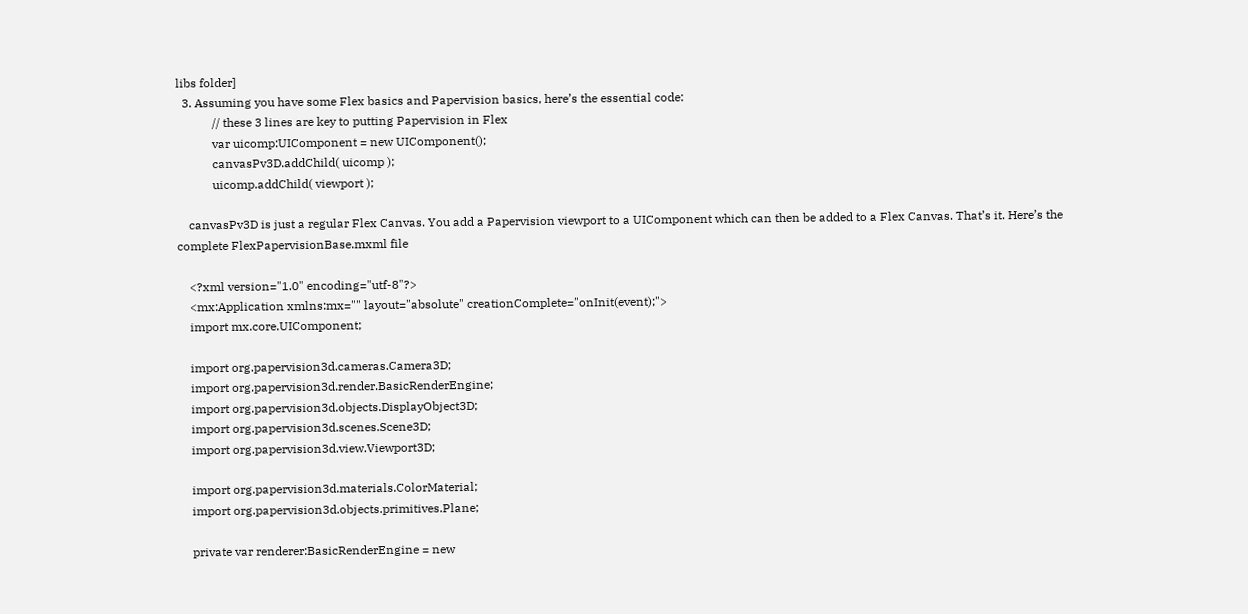libs folder]
  3. Assuming you have some Flex basics and Papervision basics, here’s the essential code:
            // these 3 lines are key to putting Papervision in Flex
            var uicomp:UIComponent = new UIComponent();
            canvasPv3D.addChild( uicomp );
            uicomp.addChild( viewport );

    canvasPv3D is just a regular Flex Canvas. You add a Papervision viewport to a UIComponent which can then be added to a Flex Canvas. That’s it. Here’s the complete FlexPapervisionBase.mxml file

    <?xml version="1.0" encoding="utf-8"?>
    <mx:Application xmlns:mx="" layout="absolute" creationComplete="onInit(event);">
    import mx.core.UIComponent;

    import org.papervision3d.cameras.Camera3D;
    import org.papervision3d.render.BasicRenderEngine;
    import org.papervision3d.objects.DisplayObject3D;
    import org.papervision3d.scenes.Scene3D;
    import org.papervision3d.view.Viewport3D;

    import org.papervision3d.materials.ColorMaterial;
    import org.papervision3d.objects.primitives.Plane;

    private var renderer:BasicRenderEngine = new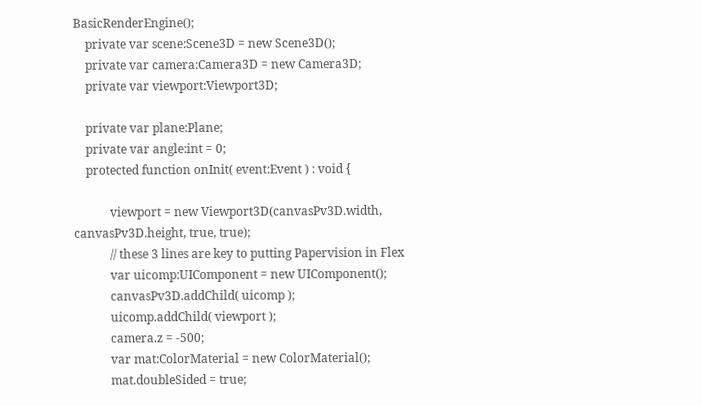BasicRenderEngine();
    private var scene:Scene3D = new Scene3D();
    private var camera:Camera3D = new Camera3D;
    private var viewport:Viewport3D;

    private var plane:Plane;
    private var angle:int = 0;
    protected function onInit( event:Event ) : void {

            viewport = new Viewport3D(canvasPv3D.width, canvasPv3D.height, true, true);
            // these 3 lines are key to putting Papervision in Flex
            var uicomp:UIComponent = new UIComponent();
            canvasPv3D.addChild( uicomp );
            uicomp.addChild( viewport );
            camera.z = -500;
            var mat:ColorMaterial = new ColorMaterial();
            mat.doubleSided = true;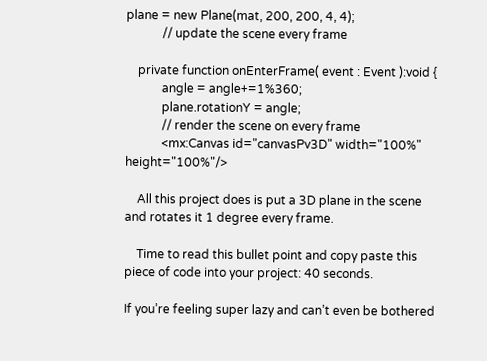plane = new Plane(mat, 200, 200, 4, 4);
            // update the scene every frame

    private function onEnterFrame( event : Event ):void {
            angle = angle+=1%360;
            plane.rotationY = angle;
            // render the scene on every frame
            <mx:Canvas id="canvasPv3D" width="100%" height="100%"/>

    All this project does is put a 3D plane in the scene and rotates it 1 degree every frame.

    Time to read this bullet point and copy paste this piece of code into your project: 40 seconds.

If you’re feeling super lazy and can’t even be bothered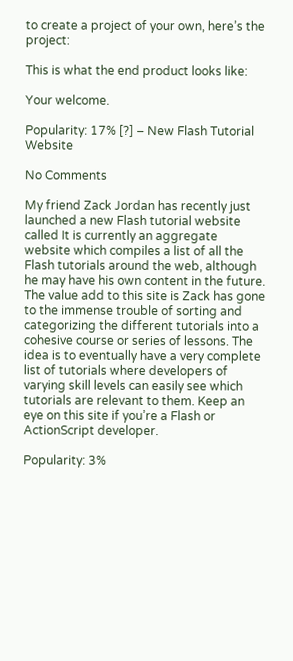to create a project of your own, here’s the project:

This is what the end product looks like:

Your welcome.

Popularity: 17% [?] – New Flash Tutorial Website

No Comments

My friend Zack Jordan has recently just launched a new Flash tutorial website called It is currently an aggregate website which compiles a list of all the Flash tutorials around the web, although he may have his own content in the future. The value add to this site is Zack has gone to the immense trouble of sorting and categorizing the different tutorials into a cohesive course or series of lessons. The idea is to eventually have a very complete list of tutorials where developers of varying skill levels can easily see which tutorials are relevant to them. Keep an eye on this site if you’re a Flash or ActionScript developer.

Popularity: 3%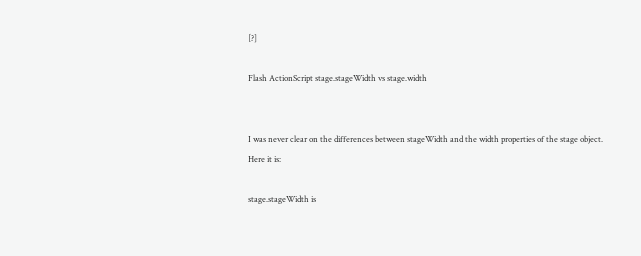[?]

Flash ActionScript stage.stageWidth vs stage.width


I was never clear on the differences between stageWidth and the width properties of the stage object. Here it is:

stage.stageWidth is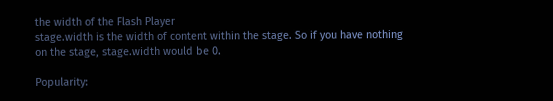the width of the Flash Player
stage.width is the width of content within the stage. So if you have nothing on the stage, stage.width would be 0.

Popularity: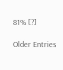81% [?]

Older Entries